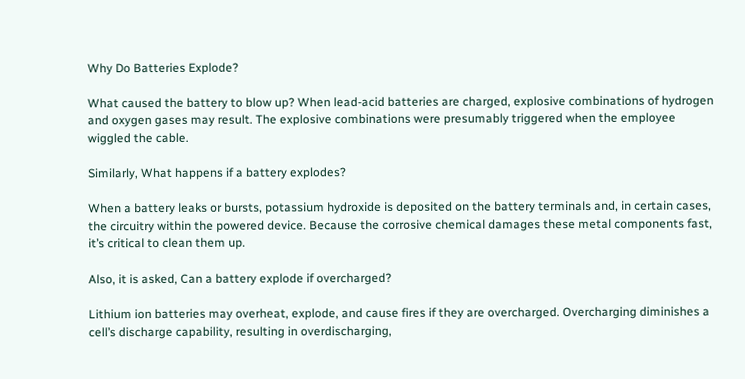Why Do Batteries Explode?

What caused the battery to blow up? When lead-acid batteries are charged, explosive combinations of hydrogen and oxygen gases may result. The explosive combinations were presumably triggered when the employee wiggled the cable.

Similarly, What happens if a battery explodes?

When a battery leaks or bursts, potassium hydroxide is deposited on the battery terminals and, in certain cases, the circuitry within the powered device. Because the corrosive chemical damages these metal components fast, it’s critical to clean them up.

Also, it is asked, Can a battery explode if overcharged?

Lithium ion batteries may overheat, explode, and cause fires if they are overcharged. Overcharging diminishes a cell’s discharge capability, resulting in overdischarging,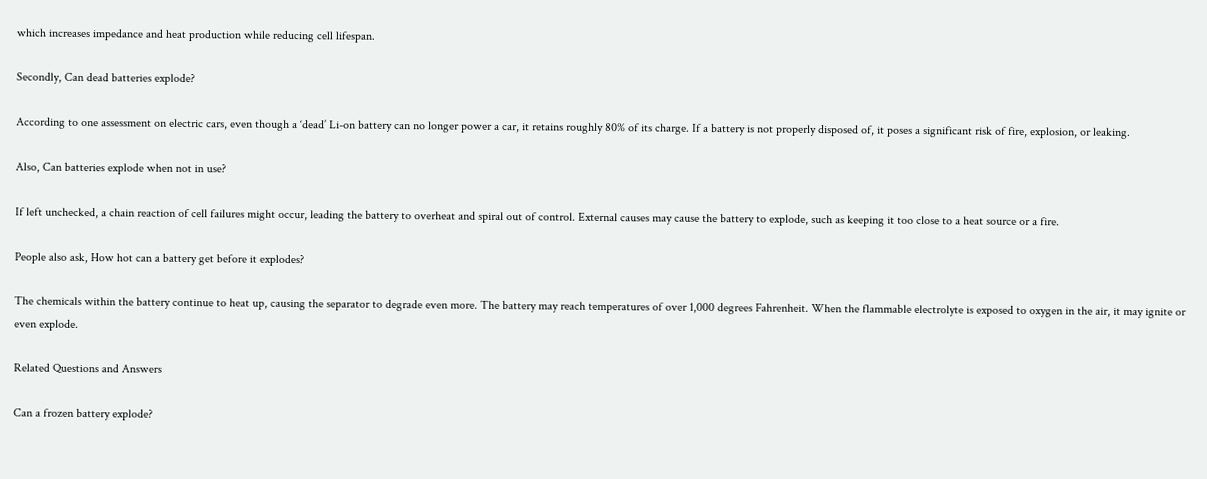which increases impedance and heat production while reducing cell lifespan.

Secondly, Can dead batteries explode?

According to one assessment on electric cars, even though a ‘dead’ Li-on battery can no longer power a car, it retains roughly 80% of its charge. If a battery is not properly disposed of, it poses a significant risk of fire, explosion, or leaking.

Also, Can batteries explode when not in use?

If left unchecked, a chain reaction of cell failures might occur, leading the battery to overheat and spiral out of control. External causes may cause the battery to explode, such as keeping it too close to a heat source or a fire.

People also ask, How hot can a battery get before it explodes?

The chemicals within the battery continue to heat up, causing the separator to degrade even more. The battery may reach temperatures of over 1,000 degrees Fahrenheit. When the flammable electrolyte is exposed to oxygen in the air, it may ignite or even explode.

Related Questions and Answers

Can a frozen battery explode?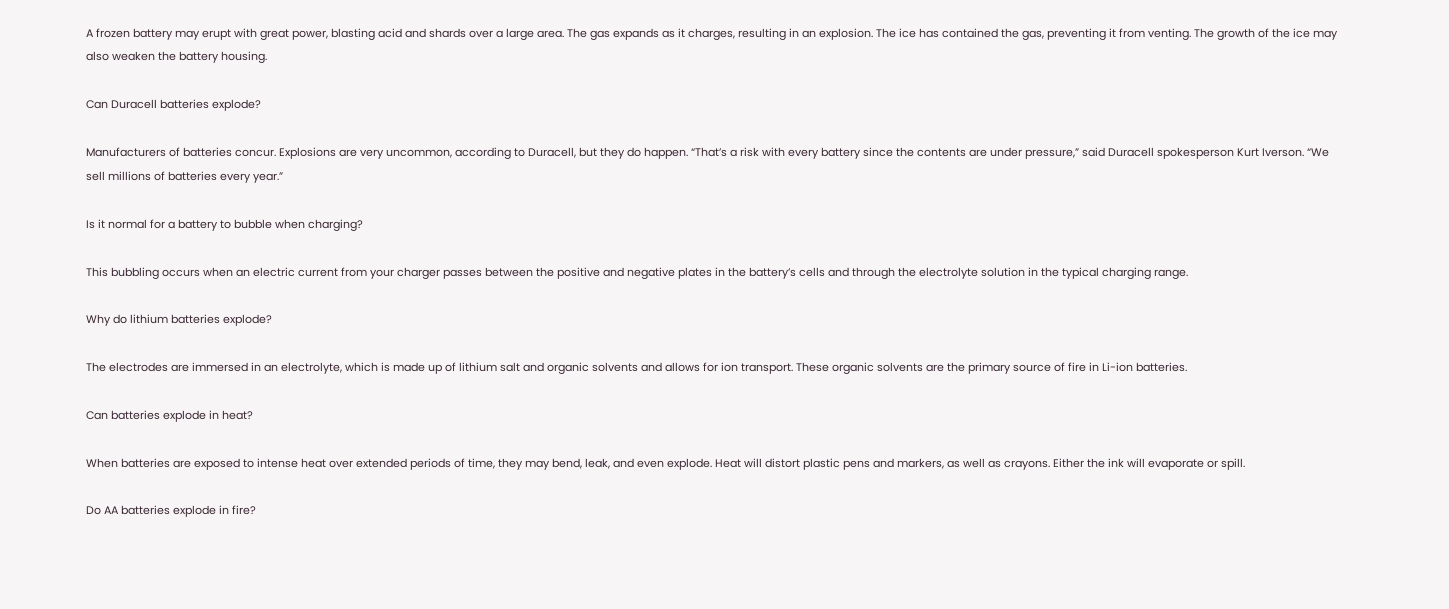A frozen battery may erupt with great power, blasting acid and shards over a large area. The gas expands as it charges, resulting in an explosion. The ice has contained the gas, preventing it from venting. The growth of the ice may also weaken the battery housing.

Can Duracell batteries explode?

Manufacturers of batteries concur. Explosions are very uncommon, according to Duracell, but they do happen. “That’s a risk with every battery since the contents are under pressure,” said Duracell spokesperson Kurt Iverson. “We sell millions of batteries every year.”

Is it normal for a battery to bubble when charging?

This bubbling occurs when an electric current from your charger passes between the positive and negative plates in the battery’s cells and through the electrolyte solution in the typical charging range.

Why do lithium batteries explode?

The electrodes are immersed in an electrolyte, which is made up of lithium salt and organic solvents and allows for ion transport. These organic solvents are the primary source of fire in Li-ion batteries.

Can batteries explode in heat?

When batteries are exposed to intense heat over extended periods of time, they may bend, leak, and even explode. Heat will distort plastic pens and markers, as well as crayons. Either the ink will evaporate or spill.

Do AA batteries explode in fire?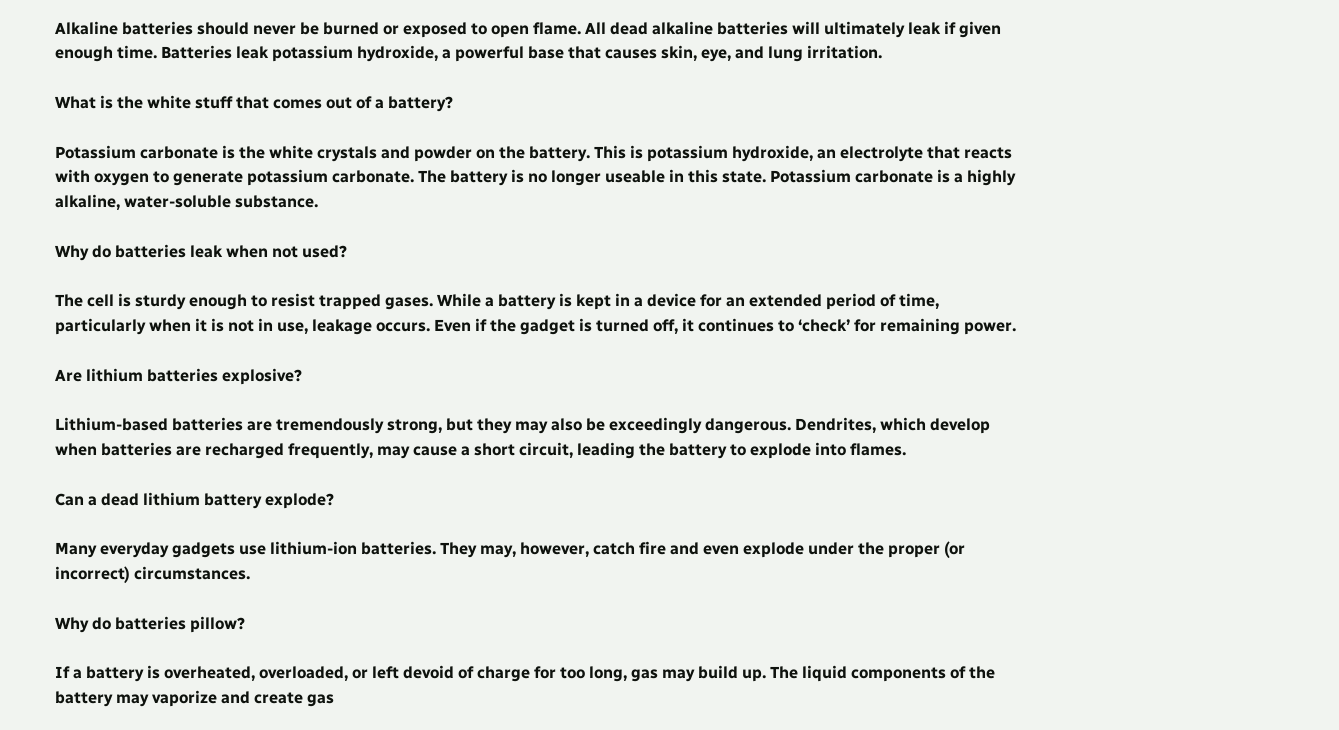Alkaline batteries should never be burned or exposed to open flame. All dead alkaline batteries will ultimately leak if given enough time. Batteries leak potassium hydroxide, a powerful base that causes skin, eye, and lung irritation.

What is the white stuff that comes out of a battery?

Potassium carbonate is the white crystals and powder on the battery. This is potassium hydroxide, an electrolyte that reacts with oxygen to generate potassium carbonate. The battery is no longer useable in this state. Potassium carbonate is a highly alkaline, water-soluble substance.

Why do batteries leak when not used?

The cell is sturdy enough to resist trapped gases. While a battery is kept in a device for an extended period of time, particularly when it is not in use, leakage occurs. Even if the gadget is turned off, it continues to ‘check’ for remaining power.

Are lithium batteries explosive?

Lithium-based batteries are tremendously strong, but they may also be exceedingly dangerous. Dendrites, which develop when batteries are recharged frequently, may cause a short circuit, leading the battery to explode into flames.

Can a dead lithium battery explode?

Many everyday gadgets use lithium-ion batteries. They may, however, catch fire and even explode under the proper (or incorrect) circumstances.

Why do batteries pillow?

If a battery is overheated, overloaded, or left devoid of charge for too long, gas may build up. The liquid components of the battery may vaporize and create gas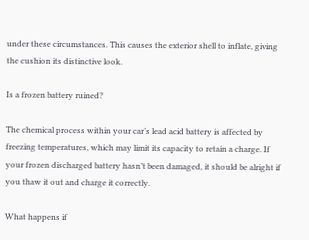under these circumstances. This causes the exterior shell to inflate, giving the cushion its distinctive look.

Is a frozen battery ruined?

The chemical process within your car’s lead acid battery is affected by freezing temperatures, which may limit its capacity to retain a charge. If your frozen discharged battery hasn’t been damaged, it should be alright if you thaw it out and charge it correctly.

What happens if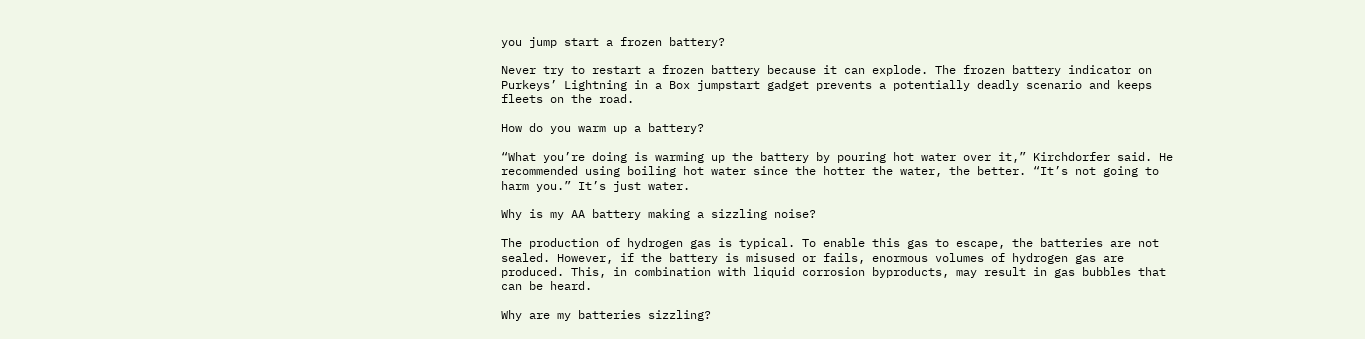you jump start a frozen battery?

Never try to restart a frozen battery because it can explode. The frozen battery indicator on Purkeys’ Lightning in a Box jumpstart gadget prevents a potentially deadly scenario and keeps fleets on the road.

How do you warm up a battery?

“What you’re doing is warming up the battery by pouring hot water over it,” Kirchdorfer said. He recommended using boiling hot water since the hotter the water, the better. “It’s not going to harm you.” It’s just water.

Why is my AA battery making a sizzling noise?

The production of hydrogen gas is typical. To enable this gas to escape, the batteries are not sealed. However, if the battery is misused or fails, enormous volumes of hydrogen gas are produced. This, in combination with liquid corrosion byproducts, may result in gas bubbles that can be heard.

Why are my batteries sizzling?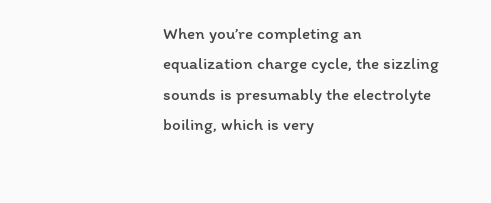When you’re completing an equalization charge cycle, the sizzling sounds is presumably the electrolyte boiling, which is very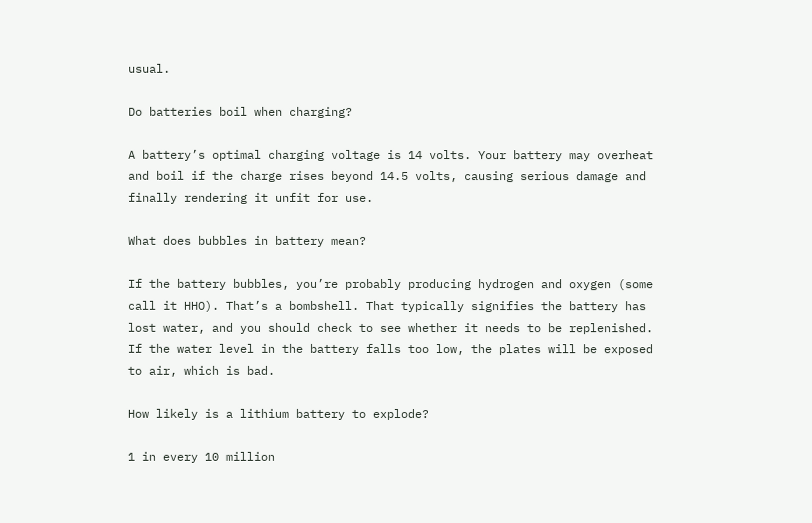usual.

Do batteries boil when charging?

A battery’s optimal charging voltage is 14 volts. Your battery may overheat and boil if the charge rises beyond 14.5 volts, causing serious damage and finally rendering it unfit for use.

What does bubbles in battery mean?

If the battery bubbles, you’re probably producing hydrogen and oxygen (some call it HHO). That’s a bombshell. That typically signifies the battery has lost water, and you should check to see whether it needs to be replenished. If the water level in the battery falls too low, the plates will be exposed to air, which is bad.

How likely is a lithium battery to explode?

1 in every 10 million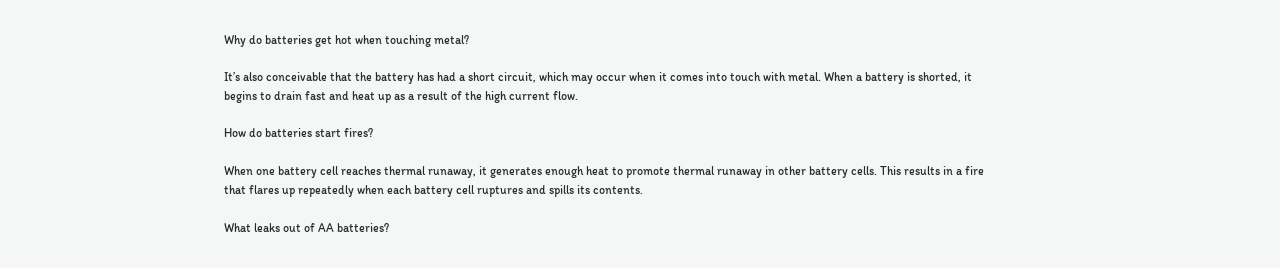Why do batteries get hot when touching metal?

It’s also conceivable that the battery has had a short circuit, which may occur when it comes into touch with metal. When a battery is shorted, it begins to drain fast and heat up as a result of the high current flow.

How do batteries start fires?

When one battery cell reaches thermal runaway, it generates enough heat to promote thermal runaway in other battery cells. This results in a fire that flares up repeatedly when each battery cell ruptures and spills its contents.

What leaks out of AA batteries?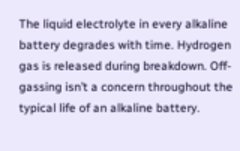The liquid electrolyte in every alkaline battery degrades with time. Hydrogen gas is released during breakdown. Off-gassing isn’t a concern throughout the typical life of an alkaline battery.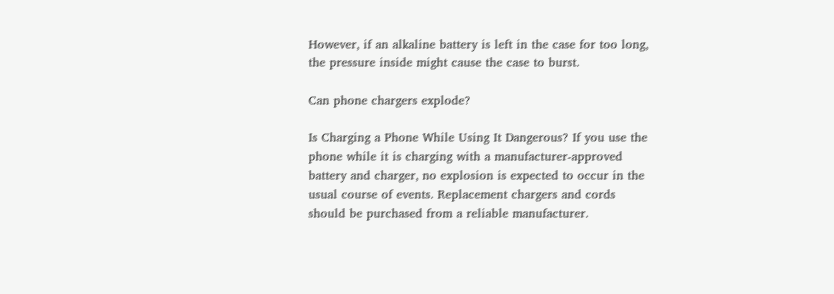However, if an alkaline battery is left in the case for too long, the pressure inside might cause the case to burst.

Can phone chargers explode?

Is Charging a Phone While Using It Dangerous? If you use the phone while it is charging with a manufacturer-approved battery and charger, no explosion is expected to occur in the usual course of events. Replacement chargers and cords should be purchased from a reliable manufacturer.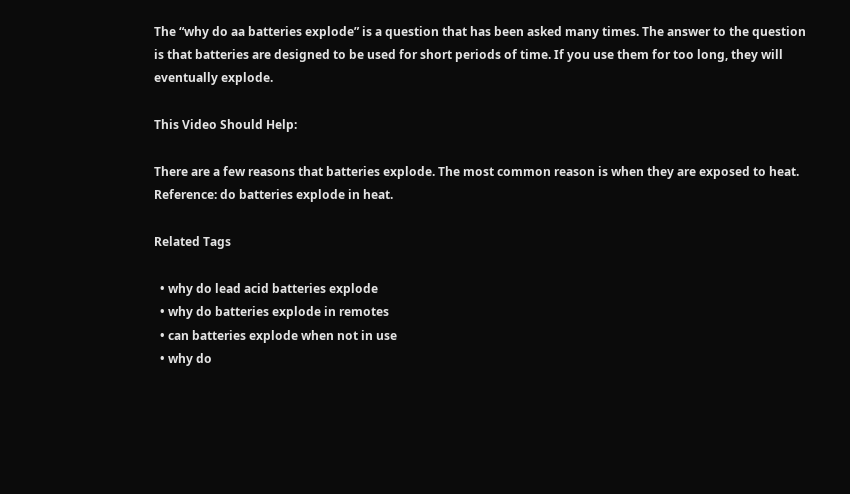The “why do aa batteries explode” is a question that has been asked many times. The answer to the question is that batteries are designed to be used for short periods of time. If you use them for too long, they will eventually explode.

This Video Should Help:

There are a few reasons that batteries explode. The most common reason is when they are exposed to heat. Reference: do batteries explode in heat.

Related Tags

  • why do lead acid batteries explode
  • why do batteries explode in remotes
  • can batteries explode when not in use
  • why do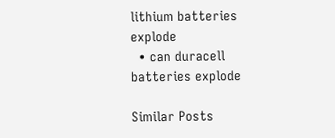lithium batteries explode
  • can duracell batteries explode

Similar Posts